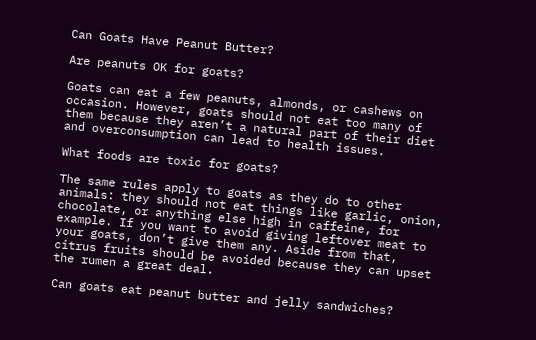Can Goats Have Peanut Butter?

Are peanuts OK for goats?

Goats can eat a few peanuts, almonds, or cashews on occasion. However, goats should not eat too many of them because they aren’t a natural part of their diet and overconsumption can lead to health issues.

What foods are toxic for goats?

The same rules apply to goats as they do to other animals: they should not eat things like garlic, onion, chocolate, or anything else high in caffeine, for example. If you want to avoid giving leftover meat to your goats, don’t give them any. Aside from that, citrus fruits should be avoided because they can upset the rumen a great deal.

Can goats eat peanut butter and jelly sandwiches?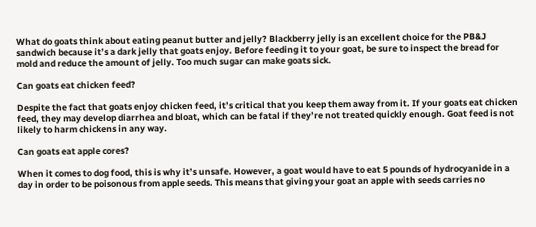What do goats think about eating peanut butter and jelly? Blackberry jelly is an excellent choice for the PB&J sandwich because it’s a dark jelly that goats enjoy. Before feeding it to your goat, be sure to inspect the bread for mold and reduce the amount of jelly. Too much sugar can make goats sick.

Can goats eat chicken feed?

Despite the fact that goats enjoy chicken feed, it’s critical that you keep them away from it. If your goats eat chicken feed, they may develop diarrhea and bloat, which can be fatal if they’re not treated quickly enough. Goat feed is not likely to harm chickens in any way.

Can goats eat apple cores?

When it comes to dog food, this is why it’s unsafe. However, a goat would have to eat 5 pounds of hydrocyanide in a day in order to be poisonous from apple seeds. This means that giving your goat an apple with seeds carries no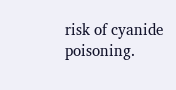risk of cyanide poisoning.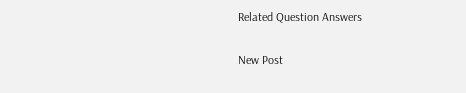Related Question Answers

New Post